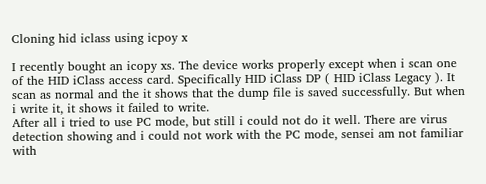Cloning hid iclass using icpoy x

I recently bought an icopy xs. The device works properly except when i scan one of the HID iClass access card. Specifically HID iClass DP ( HID iClass Legacy ). It scan as normal and the it shows that the dump file is saved successfully. But when i write it, it shows it failed to write.
After all i tried to use PC mode, but still i could not do it well. There are virus detection showing and i could not work with the PC mode, sensei am not familiar with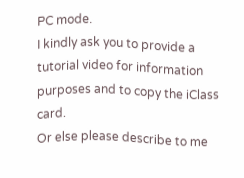PC mode.
I kindly ask you to provide a tutorial video for information purposes and to copy the iClass card.
Or else please describe to me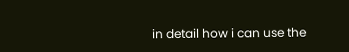in detail how i can use the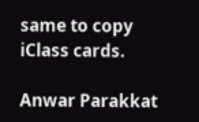same to copy iClass cards.

Anwar Parakkat